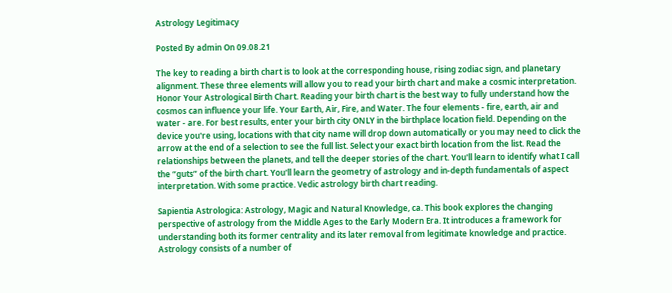Astrology Legitimacy

Posted By admin On 09.08.21

The key to reading a birth chart is to look at the corresponding house, rising zodiac sign, and planetary alignment. These three elements will allow you to read your birth chart and make a cosmic interpretation. Honor Your Astrological Birth Chart. Reading your birth chart is the best way to fully understand how the cosmos can influence your life. Your Earth, Air, Fire, and Water. The four elements - fire, earth, air and water - are. For best results, enter your birth city ONLY in the birthplace location field. Depending on the device you're using, locations with that city name will drop down automatically or you may need to click the arrow at the end of a selection to see the full list. Select your exact birth location from the list. Read the relationships between the planets, and tell the deeper stories of the chart. You'll learn to identify what I call the “guts” of the birth chart. You'll learn the geometry of astrology and in-depth fundamentals of aspect interpretation. With some practice. Vedic astrology birth chart reading.

Sapientia Astrologica: Astrology, Magic and Natural Knowledge, ca. This book explores the changing perspective of astrology from the Middle Ages to the Early Modern Era. It introduces a framework for understanding both its former centrality and its later removal from legitimate knowledge and practice. Astrology consists of a number of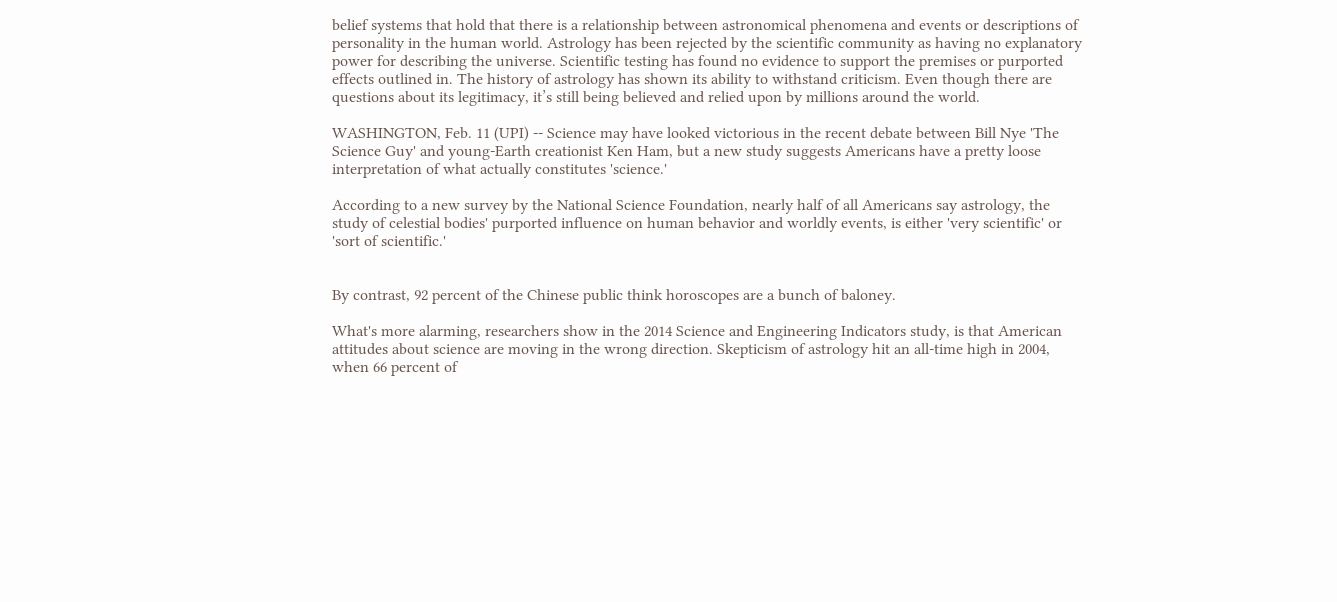belief systems that hold that there is a relationship between astronomical phenomena and events or descriptions of personality in the human world. Astrology has been rejected by the scientific community as having no explanatory power for describing the universe. Scientific testing has found no evidence to support the premises or purported effects outlined in. The history of astrology has shown its ability to withstand criticism. Even though there are questions about its legitimacy, it’s still being believed and relied upon by millions around the world.

WASHINGTON, Feb. 11 (UPI) -- Science may have looked victorious in the recent debate between Bill Nye 'The Science Guy' and young-Earth creationist Ken Ham, but a new study suggests Americans have a pretty loose interpretation of what actually constitutes 'science.'

According to a new survey by the National Science Foundation, nearly half of all Americans say astrology, the study of celestial bodies' purported influence on human behavior and worldly events, is either 'very scientific' or 'sort of scientific.'


By contrast, 92 percent of the Chinese public think horoscopes are a bunch of baloney.

What's more alarming, researchers show in the 2014 Science and Engineering Indicators study, is that American attitudes about science are moving in the wrong direction. Skepticism of astrology hit an all-time high in 2004, when 66 percent of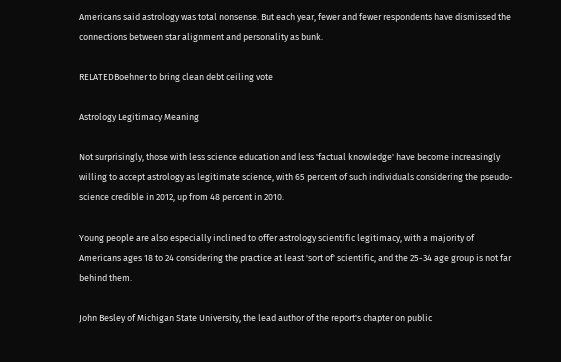Americans said astrology was total nonsense. But each year, fewer and fewer respondents have dismissed the connections between star alignment and personality as bunk.

RELATEDBoehner to bring clean debt ceiling vote

Astrology Legitimacy Meaning

Not surprisingly, those with less science education and less 'factual knowledge' have become increasingly willing to accept astrology as legitimate science, with 65 percent of such individuals considering the pseudo-science credible in 2012, up from 48 percent in 2010.

Young people are also especially inclined to offer astrology scientific legitimacy, with a majority of Americans ages 18 to 24 considering the practice at least 'sort of' scientific, and the 25-34 age group is not far behind them.

John Besley of Michigan State University, the lead author of the report's chapter on public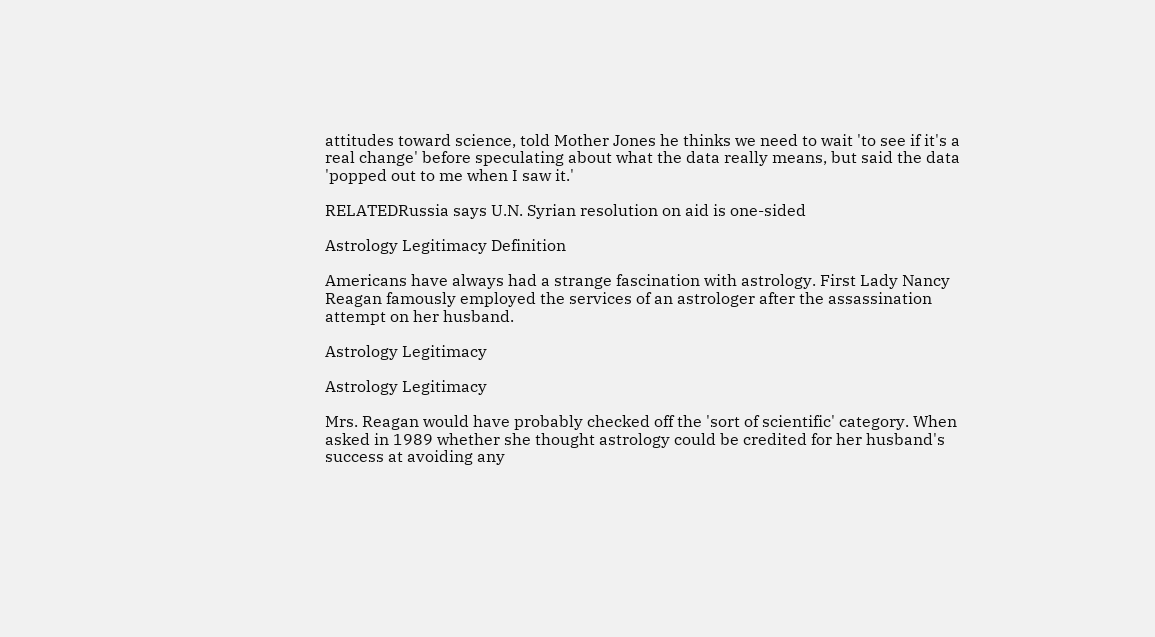attitudes toward science, told Mother Jones he thinks we need to wait 'to see if it's a real change' before speculating about what the data really means, but said the data 'popped out to me when I saw it.'

RELATEDRussia says U.N. Syrian resolution on aid is one-sided

Astrology Legitimacy Definition

Americans have always had a strange fascination with astrology. First Lady Nancy Reagan famously employed the services of an astrologer after the assassination attempt on her husband.

Astrology Legitimacy

Astrology Legitimacy

Mrs. Reagan would have probably checked off the 'sort of scientific' category. When asked in 1989 whether she thought astrology could be credited for her husband's success at avoiding any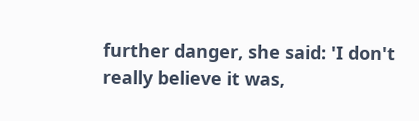further danger, she said: 'I don't really believe it was,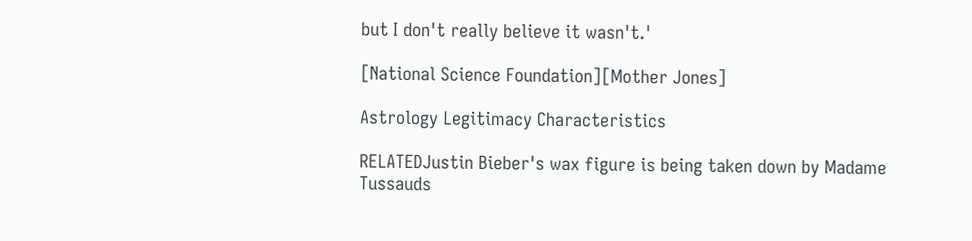but I don't really believe it wasn't.'

[National Science Foundation][Mother Jones]

Astrology Legitimacy Characteristics

RELATEDJustin Bieber's wax figure is being taken down by Madame Tussauds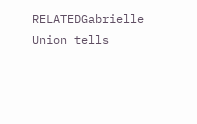RELATEDGabrielle Union tells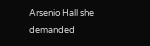Arsenio Hall she demanded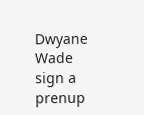Dwyane Wade sign a prenup